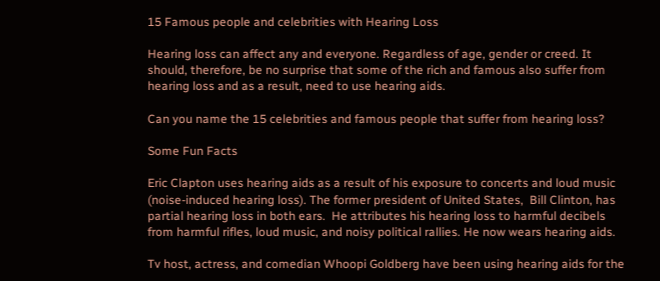15 Famous people and celebrities with Hearing Loss

Hearing loss can affect any and everyone. Regardless of age, gender or creed. It should, therefore, be no surprise that some of the rich and famous also suffer from hearing loss and as a result, need to use hearing aids.

Can you name the 15 celebrities and famous people that suffer from hearing loss?

Some Fun Facts

Eric Clapton uses hearing aids as a result of his exposure to concerts and loud music (noise-induced hearing loss). The former president of United States,  Bill Clinton, has partial hearing loss in both ears.  He attributes his hearing loss to harmful decibels from harmful rifles, loud music, and noisy political rallies. He now wears hearing aids.

Tv host, actress, and comedian Whoopi Goldberg have been using hearing aids for the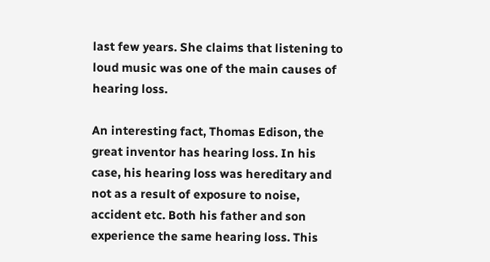last few years. She claims that listening to loud music was one of the main causes of hearing loss.

An interesting fact, Thomas Edison, the great inventor has hearing loss. In his case, his hearing loss was hereditary and not as a result of exposure to noise, accident etc. Both his father and son experience the same hearing loss. This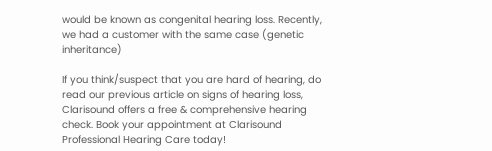would be known as congenital hearing loss. Recently, we had a customer with the same case (genetic inheritance)

If you think/suspect that you are hard of hearing, do read our previous article on signs of hearing loss, Clarisound offers a free & comprehensive hearing check. Book your appointment at Clarisound Professional Hearing Care today!